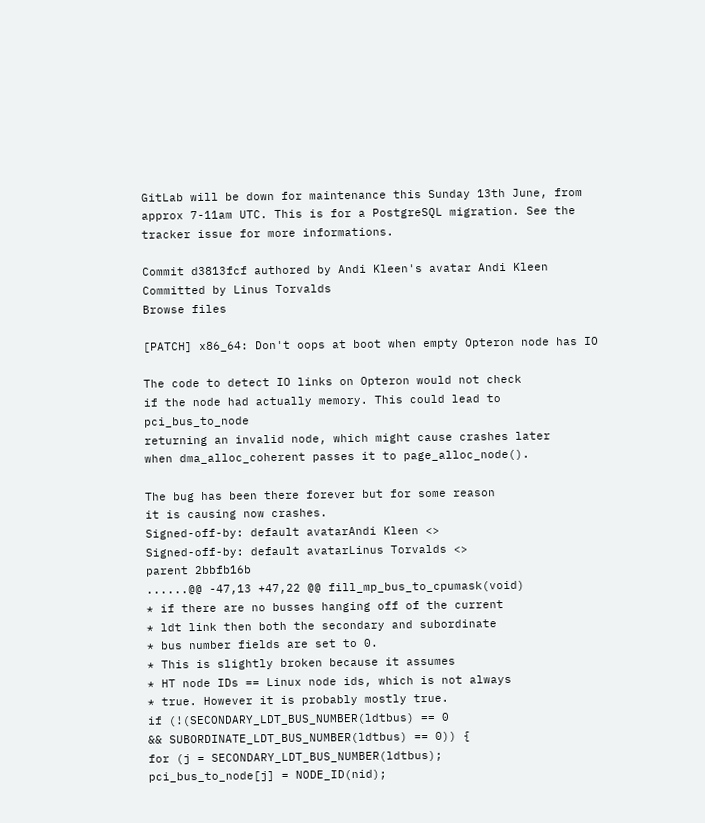GitLab will be down for maintenance this Sunday 13th June, from approx 7-11am UTC. This is for a PostgreSQL migration. See the tracker issue for more informations.

Commit d3813fcf authored by Andi Kleen's avatar Andi Kleen Committed by Linus Torvalds
Browse files

[PATCH] x86_64: Don't oops at boot when empty Opteron node has IO

The code to detect IO links on Opteron would not check
if the node had actually memory. This could lead to pci_bus_to_node
returning an invalid node, which might cause crashes later
when dma_alloc_coherent passes it to page_alloc_node().

The bug has been there forever but for some reason
it is causing now crashes.
Signed-off-by: default avatarAndi Kleen <>
Signed-off-by: default avatarLinus Torvalds <>
parent 2bbfb16b
......@@ -47,13 +47,22 @@ fill_mp_bus_to_cpumask(void)
* if there are no busses hanging off of the current
* ldt link then both the secondary and subordinate
* bus number fields are set to 0.
* This is slightly broken because it assumes
* HT node IDs == Linux node ids, which is not always
* true. However it is probably mostly true.
if (!(SECONDARY_LDT_BUS_NUMBER(ldtbus) == 0
&& SUBORDINATE_LDT_BUS_NUMBER(ldtbus) == 0)) {
for (j = SECONDARY_LDT_BUS_NUMBER(ldtbus);
pci_bus_to_node[j] = NODE_ID(nid);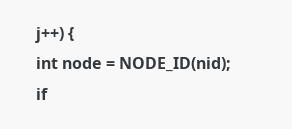j++) {
int node = NODE_ID(nid);
if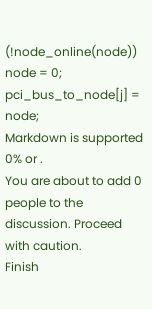(!node_online(node))
node = 0;
pci_bus_to_node[j] = node;
Markdown is supported
0% or .
You are about to add 0 people to the discussion. Proceed with caution.
Finish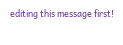editing this message first!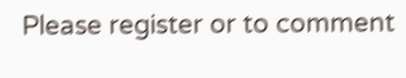Please register or to comment